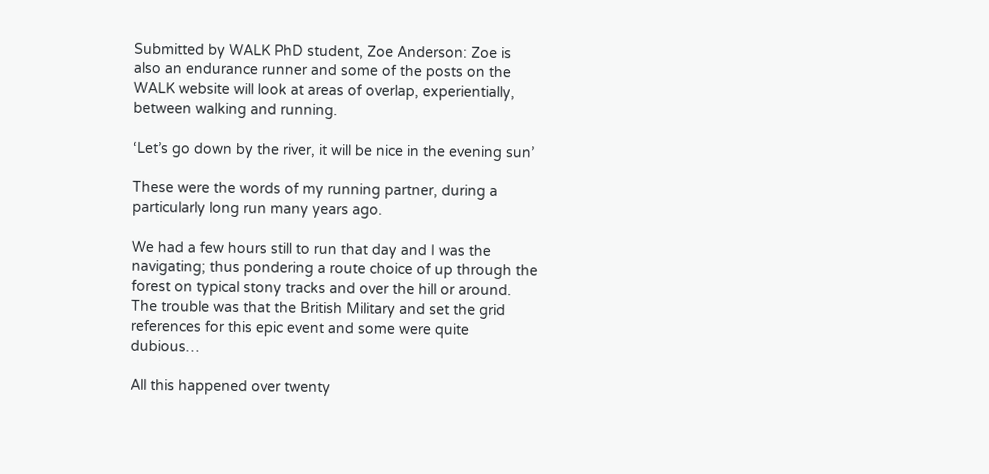Submitted by WALK PhD student, Zoe Anderson: Zoe is also an endurance runner and some of the posts on the WALK website will look at areas of overlap, experientially, between walking and running.

‘Let’s go down by the river, it will be nice in the evening sun’

These were the words of my running partner, during a particularly long run many years ago.

We had a few hours still to run that day and I was the navigating; thus pondering a route choice of up through the forest on typical stony tracks and over the hill or around.  The trouble was that the British Military and set the grid references for this epic event and some were quite dubious…

All this happened over twenty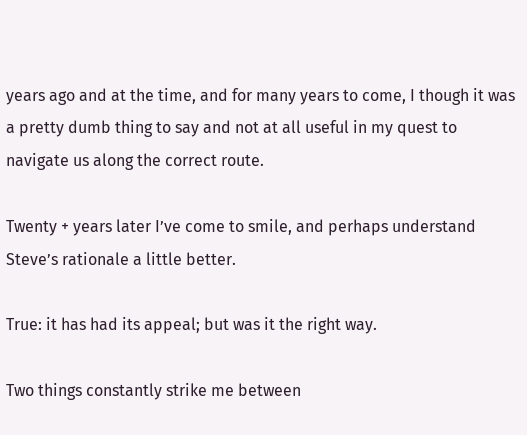years ago and at the time, and for many years to come, I though it was a pretty dumb thing to say and not at all useful in my quest to navigate us along the correct route.

Twenty + years later I’ve come to smile, and perhaps understand Steve’s rationale a little better.

True: it has had its appeal; but was it the right way.

Two things constantly strike me between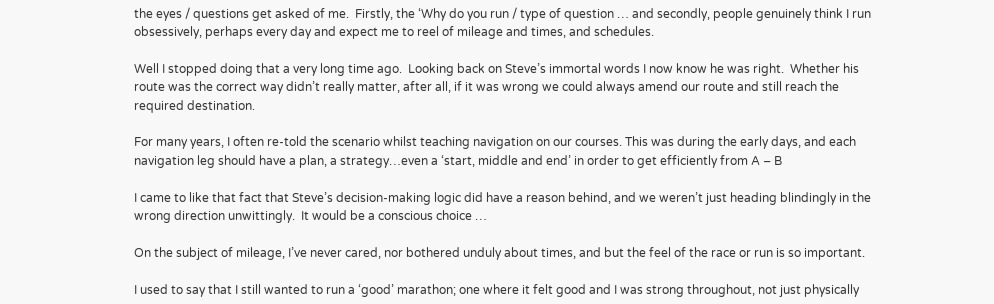the eyes / questions get asked of me.  Firstly, the ‘Why do you run / type of question … and secondly, people genuinely think I run obsessively, perhaps every day and expect me to reel of mileage and times, and schedules.

Well I stopped doing that a very long time ago.  Looking back on Steve’s immortal words I now know he was right.  Whether his route was the correct way didn’t really matter, after all, if it was wrong we could always amend our route and still reach the required destination.

For many years, I often re-told the scenario whilst teaching navigation on our courses. This was during the early days, and each navigation leg should have a plan, a strategy…even a ‘start, middle and end’ in order to get efficiently from A – B

I came to like that fact that Steve’s decision-making logic did have a reason behind, and we weren’t just heading blindingly in the wrong direction unwittingly.  It would be a conscious choice …

On the subject of mileage, I’ve never cared, nor bothered unduly about times, and but the feel of the race or run is so important.

I used to say that I still wanted to run a ‘good’ marathon; one where it felt good and I was strong throughout, not just physically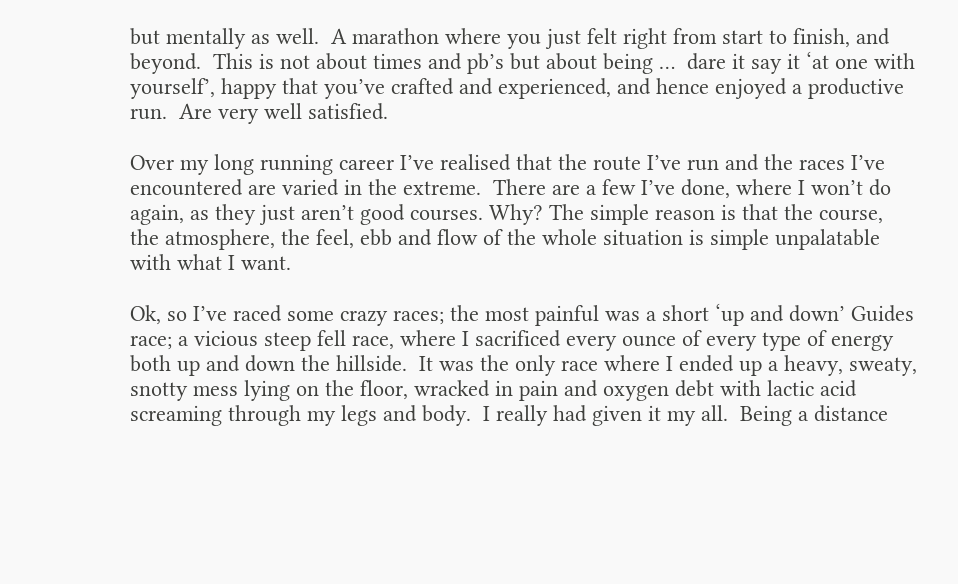but mentally as well.  A marathon where you just felt right from start to finish, and beyond.  This is not about times and pb’s but about being …  dare it say it ‘at one with yourself’, happy that you’ve crafted and experienced, and hence enjoyed a productive run.  Are very well satisfied.

Over my long running career I’ve realised that the route I’ve run and the races I’ve encountered are varied in the extreme.  There are a few I’ve done, where I won’t do again, as they just aren’t good courses. Why? The simple reason is that the course, the atmosphere, the feel, ebb and flow of the whole situation is simple unpalatable with what I want.

Ok, so I’ve raced some crazy races; the most painful was a short ‘up and down’ Guides race; a vicious steep fell race, where I sacrificed every ounce of every type of energy both up and down the hillside.  It was the only race where I ended up a heavy, sweaty, snotty mess lying on the floor, wracked in pain and oxygen debt with lactic acid screaming through my legs and body.  I really had given it my all.  Being a distance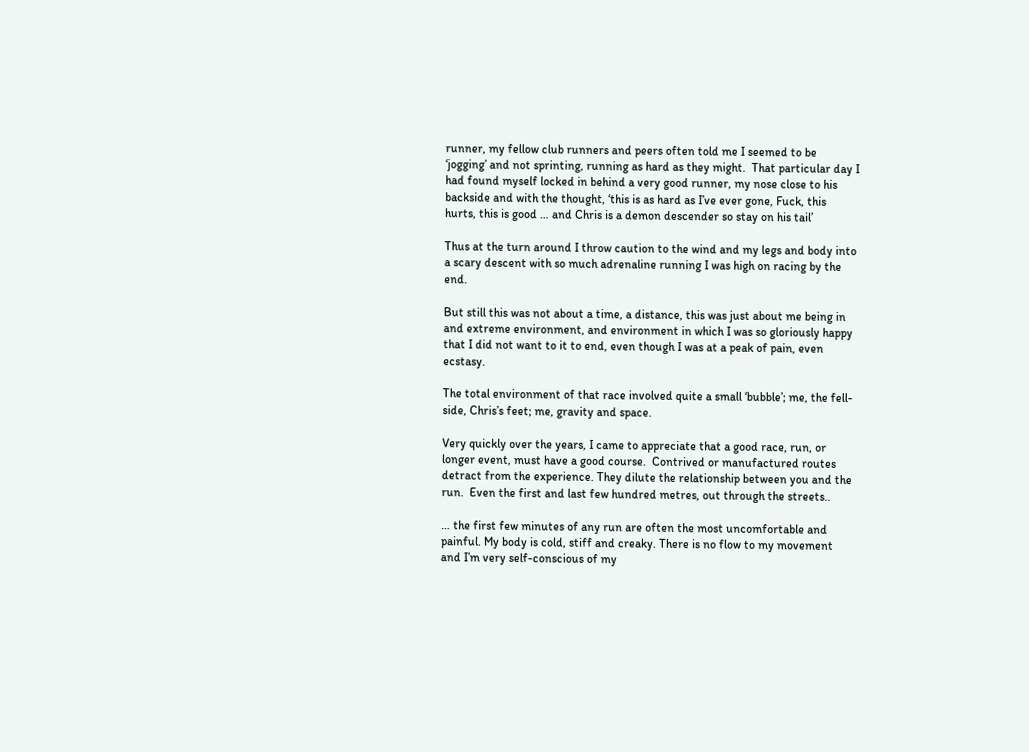runner, my fellow club runners and peers often told me I seemed to be ‘jogging’ and not sprinting, running as hard as they might.  That particular day I had found myself locked in behind a very good runner, my nose close to his backside and with the thought, ‘this is as hard as I’ve ever gone, Fuck, this hurts, this is good … and Chris is a demon descender so stay on his tail’

Thus at the turn around I throw caution to the wind and my legs and body into a scary descent with so much adrenaline running I was high on racing by the end.

But still this was not about a time, a distance, this was just about me being in and extreme environment, and environment in which I was so gloriously happy that I did not want to it to end, even though I was at a peak of pain, even ecstasy.

The total environment of that race involved quite a small ‘bubble’; me, the fell-side, Chris’s feet; me, gravity and space.

Very quickly over the years, I came to appreciate that a good race, run, or longer event, must have a good course.  Contrived or manufactured routes detract from the experience. They dilute the relationship between you and the run.  Even the first and last few hundred metres, out through the streets..

… the first few minutes of any run are often the most uncomfortable and painful. My body is cold, stiff and creaky. There is no flow to my movement and I’m very self-conscious of my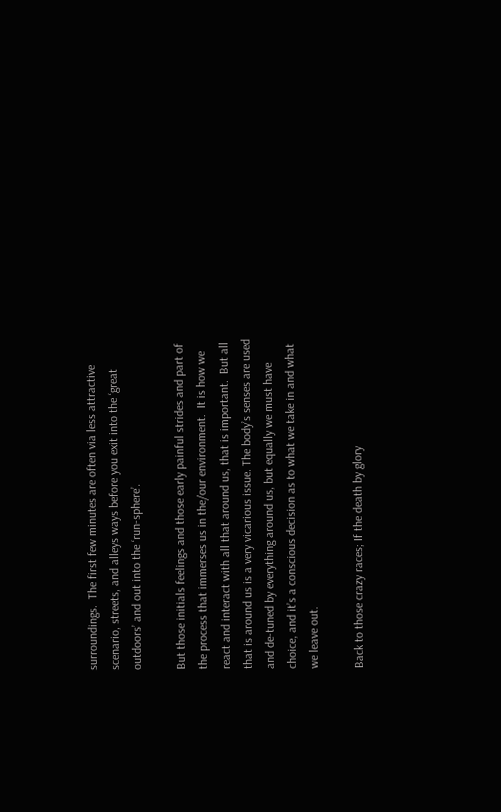surroundings.  The first few minutes are often via less attractive scenario, streets, and alleys ways before you exit into the ‘great outdoors’ and out into the ‘run-sphere’.

But those initials feelings and those early painful strides and part of the process that immerses us in the/our environment.  It is how we react and interact with all that around us, that is important.  But all that is around us is a very vicarious issue. The body’s senses are used and de-tuned by everything around us, but equally we must have choice, and it’s a conscious decision as to what we take in and what we leave out.

Back to those crazy races; If the death by glory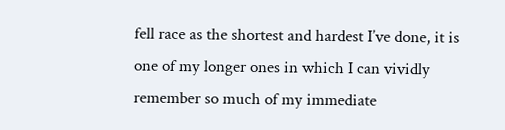fell race as the shortest and hardest I’ve done, it is one of my longer ones in which I can vividly remember so much of my immediate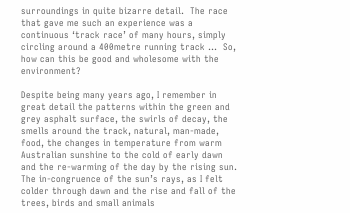surroundings in quite bizarre detail.  The race that gave me such an experience was a continuous ‘track race’ of many hours, simply circling around a 400metre running track …  So, how can this be good and wholesome with the environment?

Despite being many years ago, I remember in great detail the patterns within the green and grey asphalt surface, the swirls of decay, the smells around the track, natural, man-made, food, the changes in temperature from warm Australian sunshine to the cold of early dawn and the re-warming of the day by the rising sun.  The in-congruence of the sun’s rays, as I felt colder through dawn and the rise and fall of the trees, birds and small animals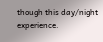though this day/night experience.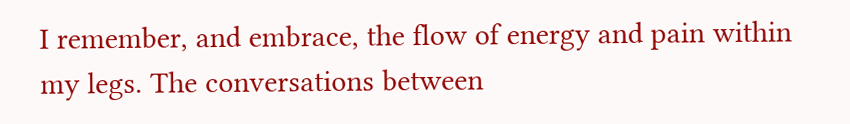I remember, and embrace, the flow of energy and pain within my legs. The conversations between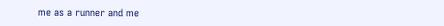me as a runner and me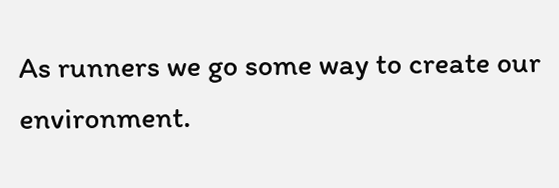As runners we go some way to create our environment.